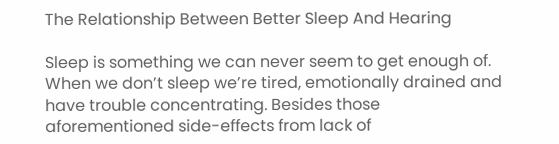The Relationship Between Better Sleep And Hearing

Sleep is something we can never seem to get enough of. When we don’t sleep we’re tired, emotionally drained and have trouble concentrating. Besides those aforementioned side-effects from lack of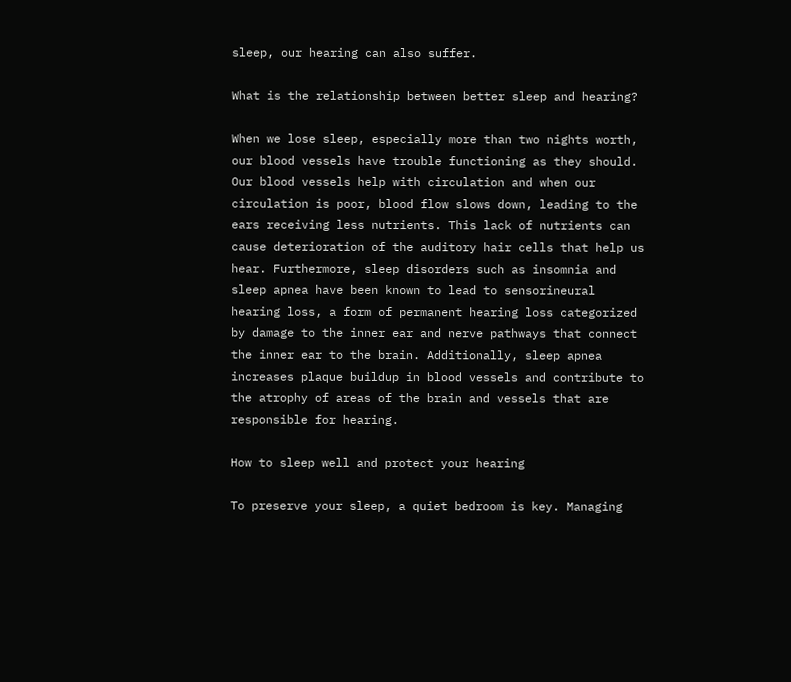sleep, our hearing can also suffer.

What is the relationship between better sleep and hearing?

When we lose sleep, especially more than two nights worth, our blood vessels have trouble functioning as they should. Our blood vessels help with circulation and when our circulation is poor, blood flow slows down, leading to the ears receiving less nutrients. This lack of nutrients can cause deterioration of the auditory hair cells that help us hear. Furthermore, sleep disorders such as insomnia and sleep apnea have been known to lead to sensorineural hearing loss, a form of permanent hearing loss categorized by damage to the inner ear and nerve pathways that connect the inner ear to the brain. Additionally, sleep apnea increases plaque buildup in blood vessels and contribute to the atrophy of areas of the brain and vessels that are responsible for hearing.

How to sleep well and protect your hearing

To preserve your sleep, a quiet bedroom is key. Managing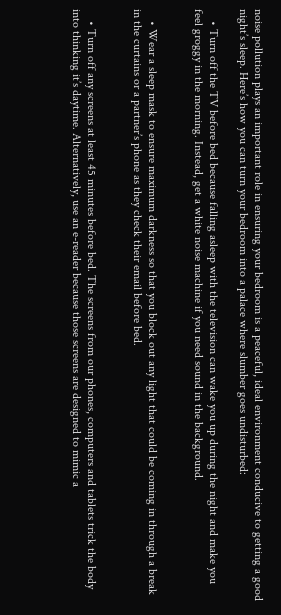noise pollution plays an important role in ensuring your bedroom is a peaceful, ideal environment conducive to getting a good night’s sleep. Here’s how you can turn your bedroom into a palace where slumber goes undisturbed:

    • Turn off the TV before bed because falling asleep with the television can wake you up during the night and make you feel groggy in the morning. Instead, get a white noise machine if you need sound in the background.


    • Wear a sleep mask to ensure maximum darkness so that you block out any light that could be coming in through a break in the curtains or a partner’s phone as they check their email before bed.


    • Turn off any screens at least 45 minutes before bed. The screens from our phones, computers and tablets trick the body into thinking it’s daytime. Alternatively, use an e-reader because those screens are designed to mimic a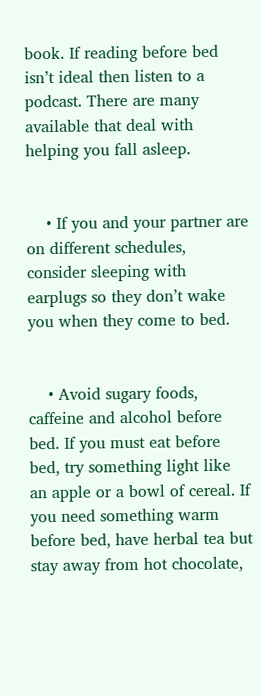book. If reading before bed isn’t ideal then listen to a podcast. There are many available that deal with helping you fall asleep.


    • If you and your partner are on different schedules, consider sleeping with earplugs so they don’t wake you when they come to bed.


    • Avoid sugary foods, caffeine and alcohol before bed. If you must eat before bed, try something light like an apple or a bowl of cereal. If you need something warm before bed, have herbal tea but stay away from hot chocolate,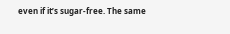even if it’s sugar-free. The same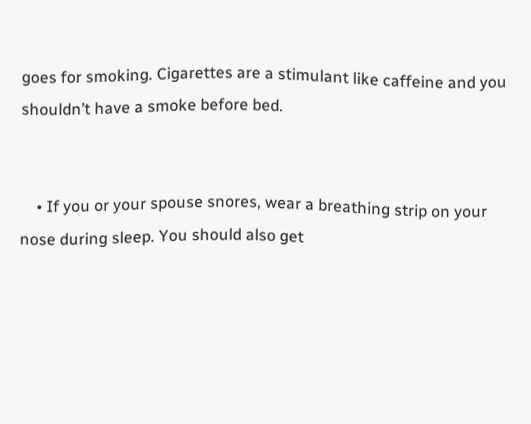goes for smoking. Cigarettes are a stimulant like caffeine and you shouldn’t have a smoke before bed.


    • If you or your spouse snores, wear a breathing strip on your nose during sleep. You should also get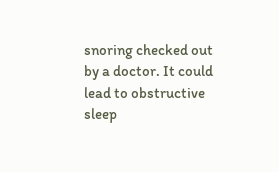snoring checked out by a doctor. It could lead to obstructive sleep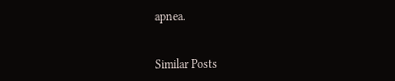apnea.


Similar Posts